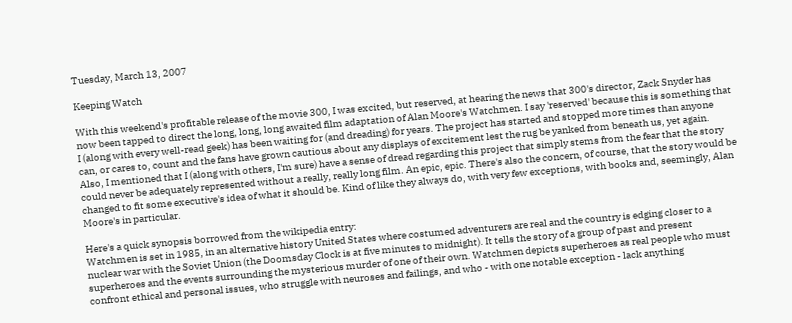Tuesday, March 13, 2007

Keeping Watch

With this weekend's profitable release of the movie 300, I was excited, but reserved, at hearing the news that 300's director, Zack Snyder has now been tapped to direct the long, long, long awaited film adaptation of Alan Moore's Watchmen. I say 'reserved' because this is something that I (along with every well-read geek) has been waiting for (and dreading) for years. The project has started and stopped more times than anyone can, or cares to, count and the fans have grown cautious about any displays of excitement lest the rug be yanked from beneath us, yet again. Also, I mentioned that I (along with others, I'm sure) have a sense of dread regarding this project that simply stems from the fear that the story could never be adequately represented without a really, really long film. An epic, epic. There's also the concern, of course, that the story would be changed to fit some executive's idea of what it should be. Kind of like they always do, with very few exceptions, with books and, seemingly, Alan Moore's in particular.

Here's a quick synopsis borrowed from the wikipedia entry:
Watchmen is set in 1985, in an alternative history United States where costumed adventurers are real and the country is edging closer to a nuclear war with the Soviet Union (the Doomsday Clock is at five minutes to midnight). It tells the story of a group of past and present superheroes and the events surrounding the mysterious murder of one of their own. Watchmen depicts superheroes as real people who must confront ethical and personal issues, who struggle with neuroses and failings, and who - with one notable exception - lack anything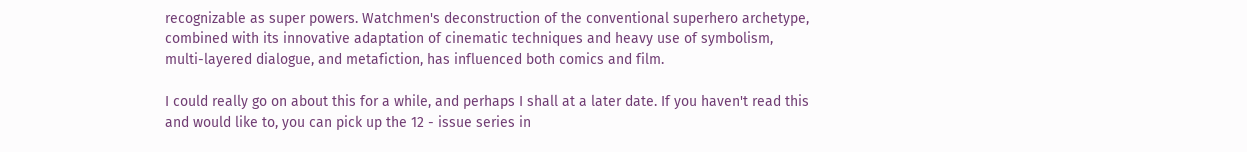recognizable as super powers. Watchmen's deconstruction of the conventional superhero archetype, combined with its innovative adaptation of cinematic techniques and heavy use of symbolism, multi-layered dialogue, and metafiction, has influenced both comics and film.

I could really go on about this for a while, and perhaps I shall at a later date. If you haven't read this and would like to, you can pick up the 12 - issue series in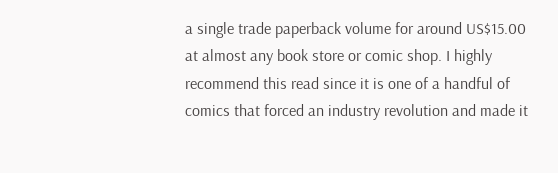a single trade paperback volume for around US$15.00 at almost any book store or comic shop. I highly recommend this read since it is one of a handful of comics that forced an industry revolution and made it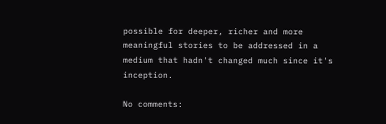possible for deeper, richer and more meaningful stories to be addressed in a medium that hadn't changed much since it's inception.

No comments: